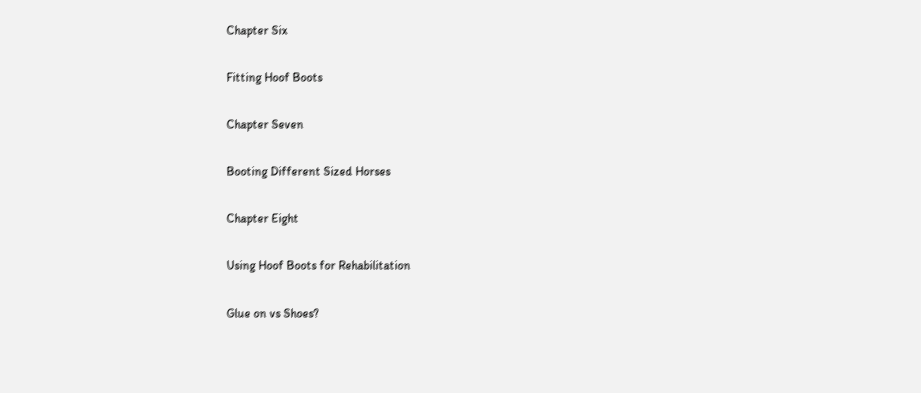Chapter Six

Fitting Hoof Boots

Chapter Seven

Booting Different Sized Horses

Chapter Eight

Using Hoof Boots for Rehabilitation

Glue on vs Shoes?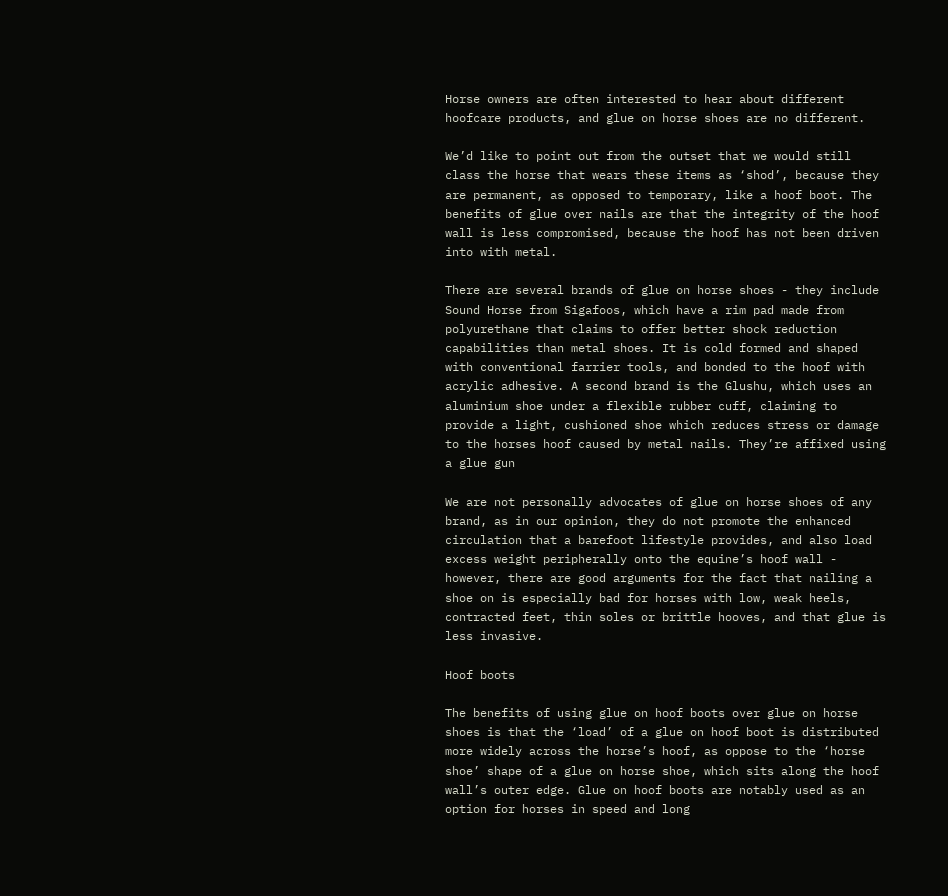Horse owners are often interested to hear about different hoofcare products, and glue on horse shoes are no different.

We’d like to point out from the outset that we would still class the horse that wears these items as ‘shod’, because they are permanent, as opposed to temporary, like a hoof boot. The benefits of glue over nails are that the integrity of the hoof wall is less compromised, because the hoof has not been driven into with metal.

There are several brands of glue on horse shoes - they include Sound Horse from Sigafoos, which have a rim pad made from polyurethane that claims to offer better shock reduction capabilities than metal shoes. It is cold formed and shaped with conventional farrier tools, and bonded to the hoof with acrylic adhesive. A second brand is the Glushu, which uses an aluminium shoe under a flexible rubber cuff, claiming to provide a light, cushioned shoe which reduces stress or damage to the horses hoof caused by metal nails. They’re affixed using a glue gun

We are not personally advocates of glue on horse shoes of any brand, as in our opinion, they do not promote the enhanced circulation that a barefoot lifestyle provides, and also load excess weight peripherally onto the equine’s hoof wall - however, there are good arguments for the fact that nailing a shoe on is especially bad for horses with low, weak heels, contracted feet, thin soles or brittle hooves, and that glue is less invasive.

Hoof boots

The benefits of using glue on hoof boots over glue on horse shoes is that the ‘load’ of a glue on hoof boot is distributed more widely across the horse’s hoof, as oppose to the ‘horse shoe’ shape of a glue on horse shoe, which sits along the hoof wall’s outer edge. Glue on hoof boots are notably used as an option for horses in speed and long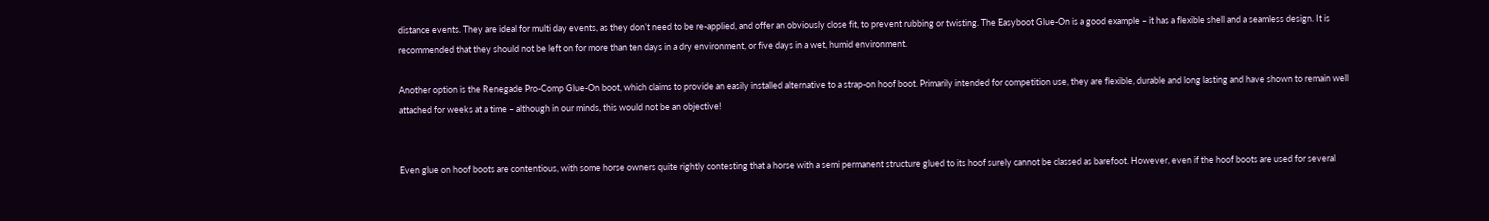distance events. They are ideal for multi day events, as they don’t need to be re-applied, and offer an obviously close fit, to prevent rubbing or twisting. The Easyboot Glue-On is a good example – it has a flexible shell and a seamless design. It is recommended that they should not be left on for more than ten days in a dry environment, or five days in a wet, humid environment.

Another option is the Renegade Pro-Comp Glue-On boot, which claims to provide an easily installed alternative to a strap-on hoof boot. Primarily intended for competition use, they are flexible, durable and long lasting and have shown to remain well attached for weeks at a time – although in our minds, this would not be an objective!


Even glue on hoof boots are contentious, with some horse owners quite rightly contesting that a horse with a semi permanent structure glued to its hoof surely cannot be classed as barefoot. However, even if the hoof boots are used for several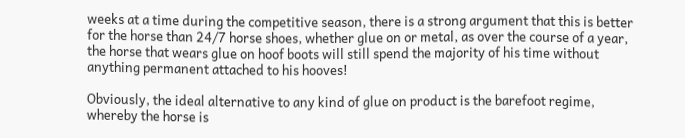weeks at a time during the competitive season, there is a strong argument that this is better for the horse than 24/7 horse shoes, whether glue on or metal, as over the course of a year, the horse that wears glue on hoof boots will still spend the majority of his time without anything permanent attached to his hooves!

Obviously, the ideal alternative to any kind of glue on product is the barefoot regime, whereby the horse is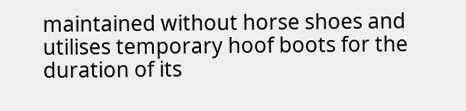maintained without horse shoes and utilises temporary hoof boots for the duration of its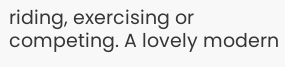riding, exercising or competing. A lovely modern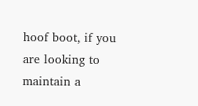hoof boot, if you are looking to maintain a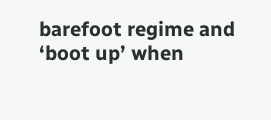barefoot regime and ‘boot up’ when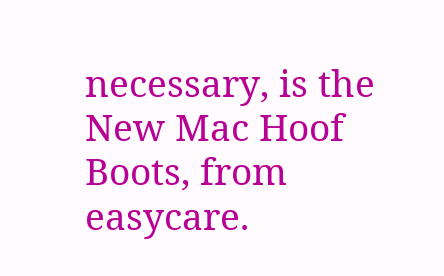necessary, is the New Mac Hoof Boots, from easycare.